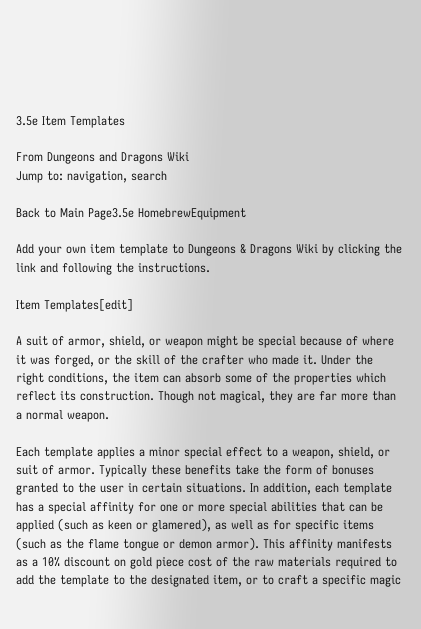3.5e Item Templates

From Dungeons and Dragons Wiki
Jump to: navigation, search

Back to Main Page3.5e HomebrewEquipment

Add your own item template to Dungeons & Dragons Wiki by clicking the link and following the instructions.

Item Templates[edit]

A suit of armor, shield, or weapon might be special because of where it was forged, or the skill of the crafter who made it. Under the right conditions, the item can absorb some of the properties which reflect its construction. Though not magical, they are far more than a normal weapon.

Each template applies a minor special effect to a weapon, shield, or suit of armor. Typically these benefits take the form of bonuses granted to the user in certain situations. In addition, each template has a special affinity for one or more special abilities that can be applied (such as keen or glamered), as well as for specific items (such as the flame tongue or demon armor). This affinity manifests as a 10% discount on gold piece cost of the raw materials required to add the template to the designated item, or to craft a specific magic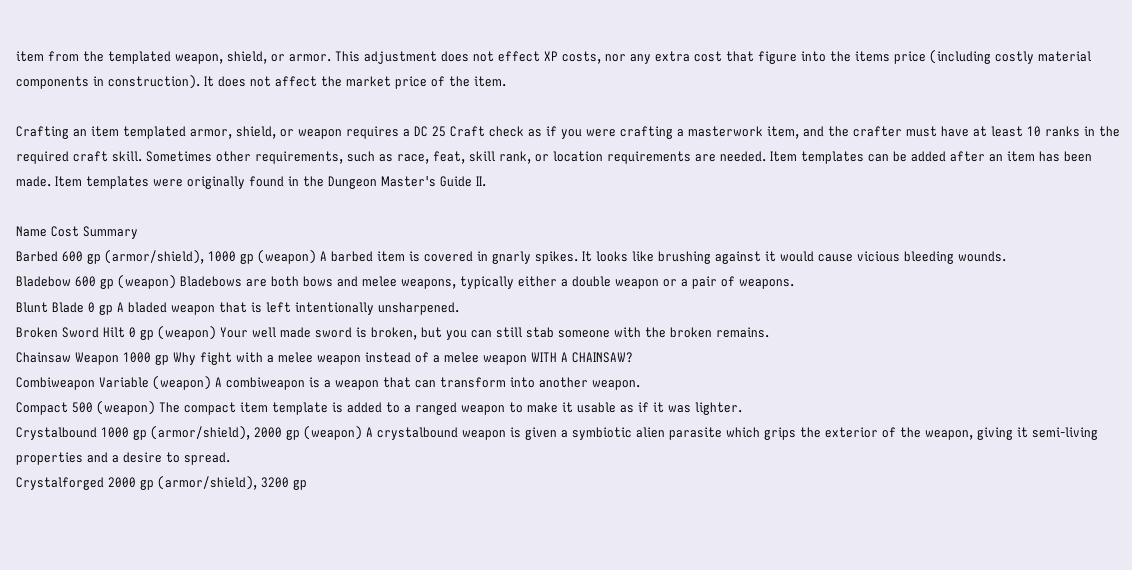item from the templated weapon, shield, or armor. This adjustment does not effect XP costs, nor any extra cost that figure into the items price (including costly material components in construction). It does not affect the market price of the item.

Crafting an item templated armor, shield, or weapon requires a DC 25 Craft check as if you were crafting a masterwork item, and the crafter must have at least 10 ranks in the required craft skill. Sometimes other requirements, such as race, feat, skill rank, or location requirements are needed. Item templates can be added after an item has been made. Item templates were originally found in the Dungeon Master's Guide II.

Name Cost Summary
Barbed 600 gp (armor/shield), 1000 gp (weapon) A barbed item is covered in gnarly spikes. It looks like brushing against it would cause vicious bleeding wounds.
Bladebow 600 gp (weapon) Bladebows are both bows and melee weapons, typically either a double weapon or a pair of weapons.
Blunt Blade 0 gp A bladed weapon that is left intentionally unsharpened.
Broken Sword Hilt 0 gp (weapon) Your well made sword is broken, but you can still stab someone with the broken remains.
Chainsaw Weapon 1000 gp Why fight with a melee weapon instead of a melee weapon WITH A CHAINSAW?
Combiweapon Variable (weapon) A combiweapon is a weapon that can transform into another weapon.
Compact 500 (weapon) The compact item template is added to a ranged weapon to make it usable as if it was lighter.
Crystalbound 1000 gp (armor/shield), 2000 gp (weapon) A crystalbound weapon is given a symbiotic alien parasite which grips the exterior of the weapon, giving it semi-living properties and a desire to spread.
Crystalforged 2000 gp (armor/shield), 3200 gp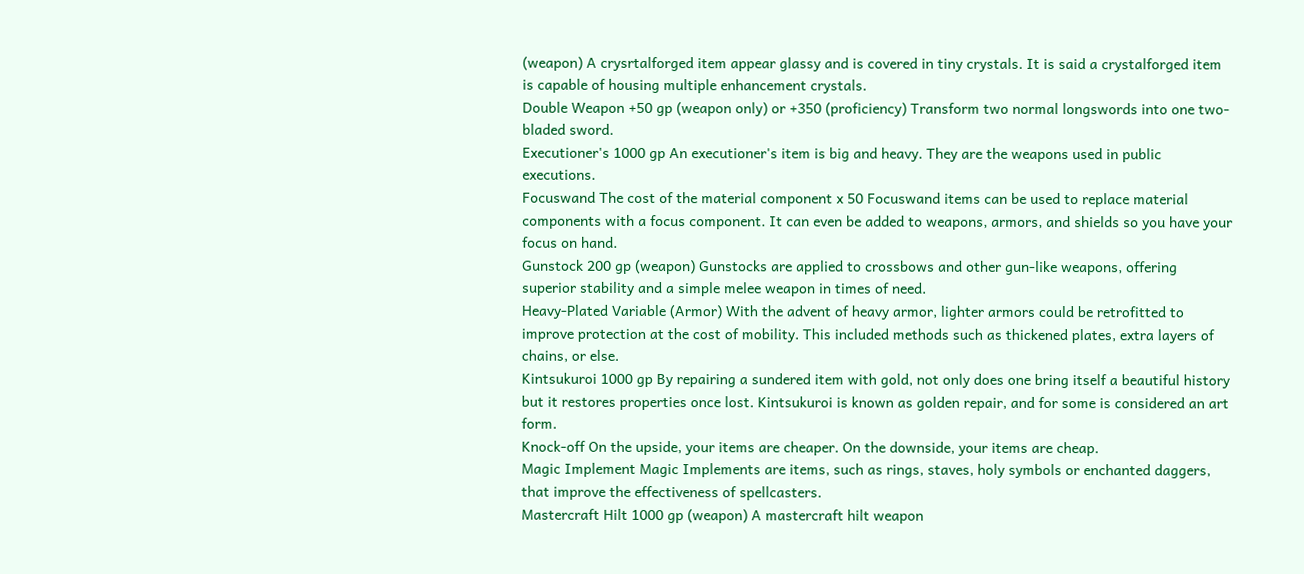(weapon) A crysrtalforged item appear glassy and is covered in tiny crystals. It is said a crystalforged item is capable of housing multiple enhancement crystals.
Double Weapon +50 gp (weapon only) or +350 (proficiency) Transform two normal longswords into one two-bladed sword.
Executioner's 1000 gp An executioner's item is big and heavy. They are the weapons used in public executions.
Focuswand The cost of the material component x 50 Focuswand items can be used to replace material components with a focus component. It can even be added to weapons, armors, and shields so you have your focus on hand.
Gunstock 200 gp (weapon) Gunstocks are applied to crossbows and other gun-like weapons, offering superior stability and a simple melee weapon in times of need.
Heavy-Plated Variable (Armor) With the advent of heavy armor, lighter armors could be retrofitted to improve protection at the cost of mobility. This included methods such as thickened plates, extra layers of chains, or else.
Kintsukuroi 1000 gp By repairing a sundered item with gold, not only does one bring itself a beautiful history but it restores properties once lost. Kintsukuroi is known as golden repair, and for some is considered an art form.
Knock-off On the upside, your items are cheaper. On the downside, your items are cheap.
Magic Implement Magic Implements are items, such as rings, staves, holy symbols or enchanted daggers, that improve the effectiveness of spellcasters.
Mastercraft Hilt 1000 gp (weapon) A mastercraft hilt weapon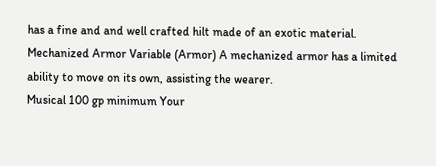has a fine and and well crafted hilt made of an exotic material.
Mechanized Armor Variable (Armor) A mechanized armor has a limited ability to move on its own, assisting the wearer.
Musical 100 gp minimum Your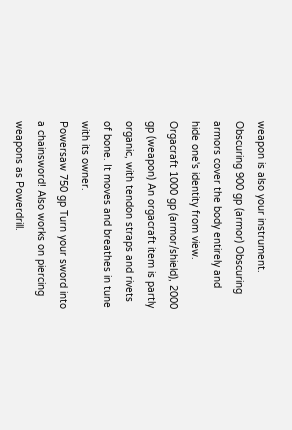weapon is also your instrument.
Obscuring 900 gp (armor) Obscuring armors cover the body entirely and hide one's identity from view.
Orgacraft 1000 gp (armor/shield), 2000 gp (weapon) An orgacraft item is partly organic, with tendon straps and rivets of bone. It moves and breathes in tune with its owner.
Powersaw 750 gp Turn your sword into a chainsword! Also works on piercing weapons as Powerdrill.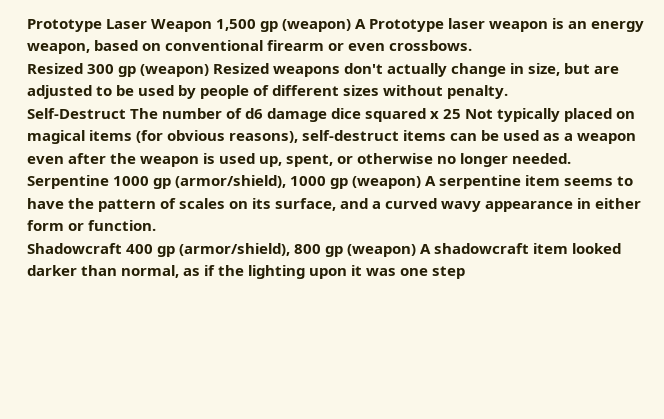Prototype Laser Weapon 1,500 gp (weapon) A Prototype laser weapon is an energy weapon, based on conventional firearm or even crossbows.
Resized 300 gp (weapon) Resized weapons don't actually change in size, but are adjusted to be used by people of different sizes without penalty.
Self-Destruct The number of d6 damage dice squared x 25 Not typically placed on magical items (for obvious reasons), self-destruct items can be used as a weapon even after the weapon is used up, spent, or otherwise no longer needed.
Serpentine 1000 gp (armor/shield), 1000 gp (weapon) A serpentine item seems to have the pattern of scales on its surface, and a curved wavy appearance in either form or function.
Shadowcraft 400 gp (armor/shield), 800 gp (weapon) A shadowcraft item looked darker than normal, as if the lighting upon it was one step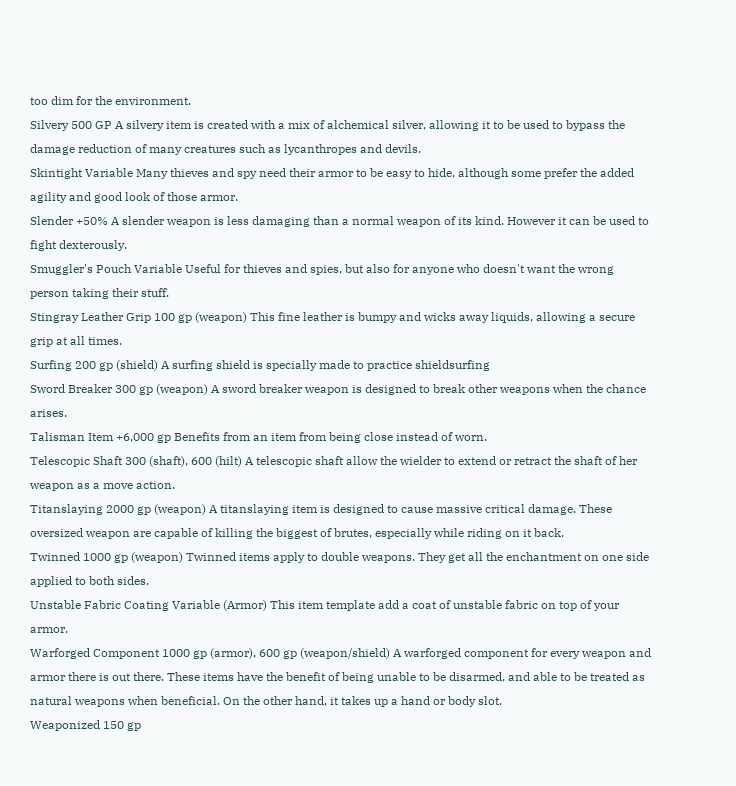too dim for the environment.
Silvery 500 GP A silvery item is created with a mix of alchemical silver, allowing it to be used to bypass the damage reduction of many creatures such as lycanthropes and devils.
Skintight Variable Many thieves and spy need their armor to be easy to hide, although some prefer the added agility and good look of those armor.
Slender +50% A slender weapon is less damaging than a normal weapon of its kind. However it can be used to fight dexterously.
Smuggler's Pouch Variable Useful for thieves and spies, but also for anyone who doesn't want the wrong person taking their stuff.
Stingray Leather Grip 100 gp (weapon) This fine leather is bumpy and wicks away liquids, allowing a secure grip at all times.
Surfing 200 gp (shield) A surfing shield is specially made to practice shieldsurfing
Sword Breaker 300 gp (weapon) A sword breaker weapon is designed to break other weapons when the chance arises.
Talisman Item +6,000 gp Benefits from an item from being close instead of worn.
Telescopic Shaft 300 (shaft), 600 (hilt) A telescopic shaft allow the wielder to extend or retract the shaft of her weapon as a move action.
Titanslaying 2000 gp (weapon) A titanslaying item is designed to cause massive critical damage. These oversized weapon are capable of killing the biggest of brutes, especially while riding on it back.
Twinned 1000 gp (weapon) Twinned items apply to double weapons. They get all the enchantment on one side applied to both sides.
Unstable Fabric Coating Variable (Armor) This item template add a coat of unstable fabric on top of your armor.
Warforged Component 1000 gp (armor), 600 gp (weapon/shield) A warforged component for every weapon and armor there is out there. These items have the benefit of being unable to be disarmed, and able to be treated as natural weapons when beneficial. On the other hand, it takes up a hand or body slot.
Weaponized 150 gp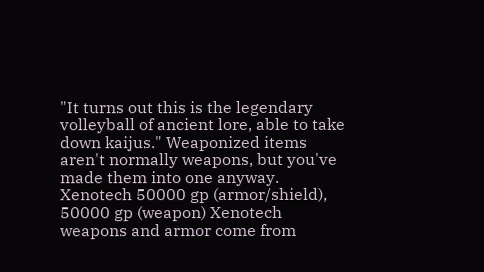"It turns out this is the legendary volleyball of ancient lore, able to take down kaijus." Weaponized items aren't normally weapons, but you've made them into one anyway.
Xenotech 50000 gp (armor/shield), 50000 gp (weapon) Xenotech weapons and armor come from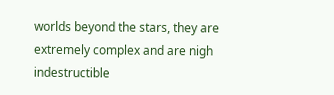worlds beyond the stars, they are extremely complex and are nigh indestructible